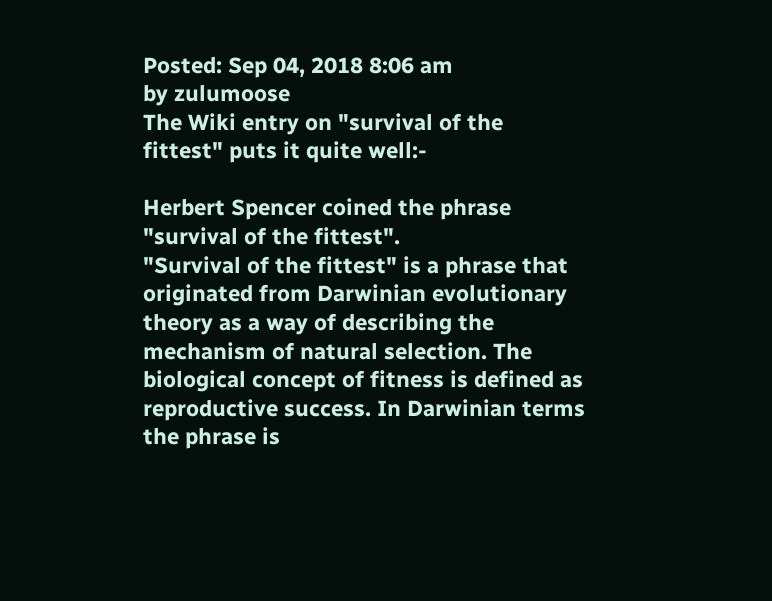Posted: Sep 04, 2018 8:06 am
by zulumoose
The Wiki entry on "survival of the fittest" puts it quite well:-

Herbert Spencer coined the phrase "survival of the fittest".
"Survival of the fittest" is a phrase that originated from Darwinian evolutionary theory as a way of describing the mechanism of natural selection. The biological concept of fitness is defined as reproductive success. In Darwinian terms the phrase is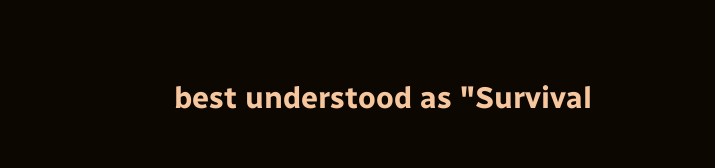best understood as "Survival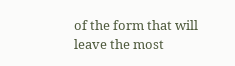of the form that will leave the most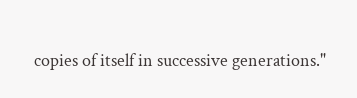copies of itself in successive generations."